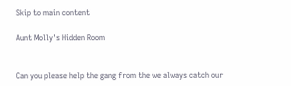Skip to main content

Aunt Molly's Hidden Room


Can you please help the gang from the we always catch our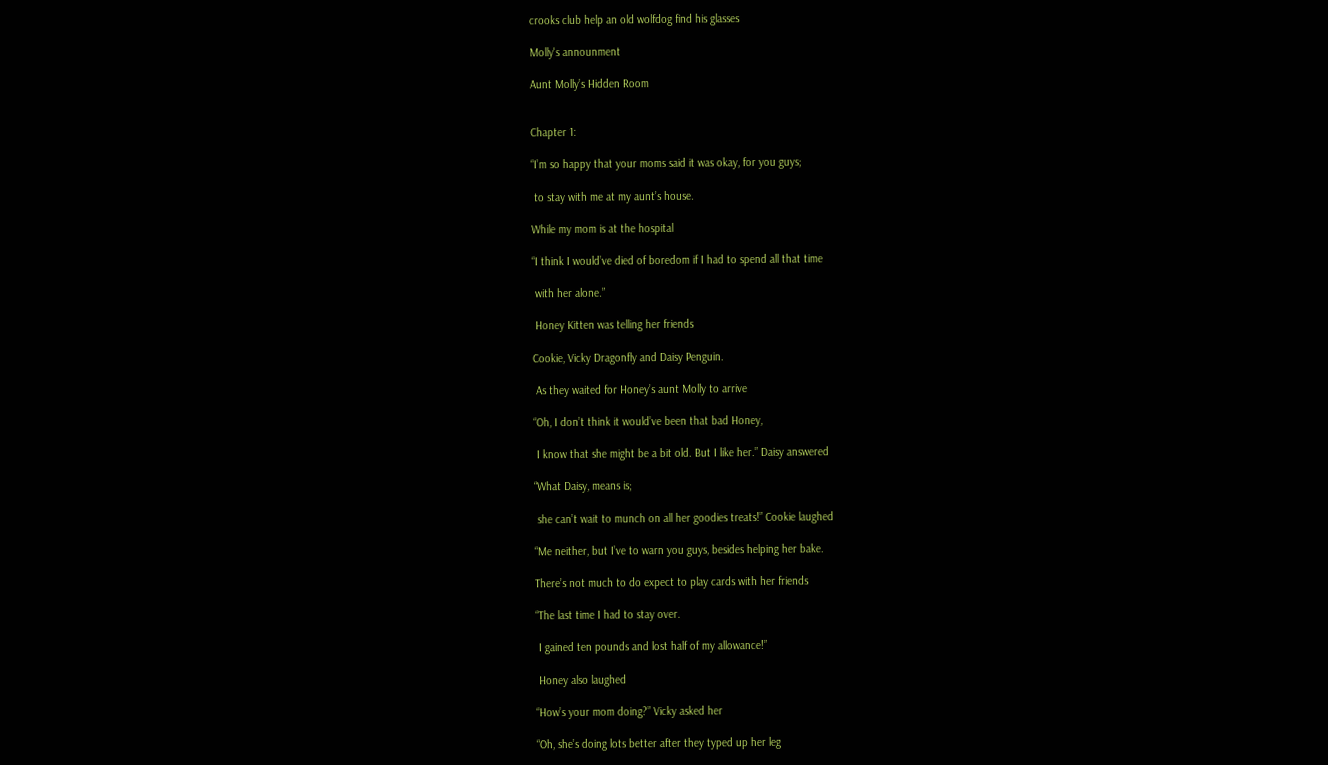crooks club help an old wolfdog find his glasses

Molly's announment

Aunt Molly’s Hidden Room


Chapter 1:

“I’m so happy that your moms said it was okay, for you guys;

 to stay with me at my aunt’s house.

While my mom is at the hospital

“I think I would’ve died of boredom if I had to spend all that time

 with her alone.”

 Honey Kitten was telling her friends

Cookie, Vicky Dragonfly and Daisy Penguin.

 As they waited for Honey’s aunt Molly to arrive

“Oh, I don’t think it would’ve been that bad Honey,

 I know that she might be a bit old. But I like her.” Daisy answered

“What Daisy, means is;

 she can’t wait to munch on all her goodies treats!” Cookie laughed

“Me neither, but I’ve to warn you guys, besides helping her bake.

There’s not much to do expect to play cards with her friends

“The last time I had to stay over.

 I gained ten pounds and lost half of my allowance!”

 Honey also laughed

“How’s your mom doing?” Vicky asked her

“Oh, she’s doing lots better after they typed up her leg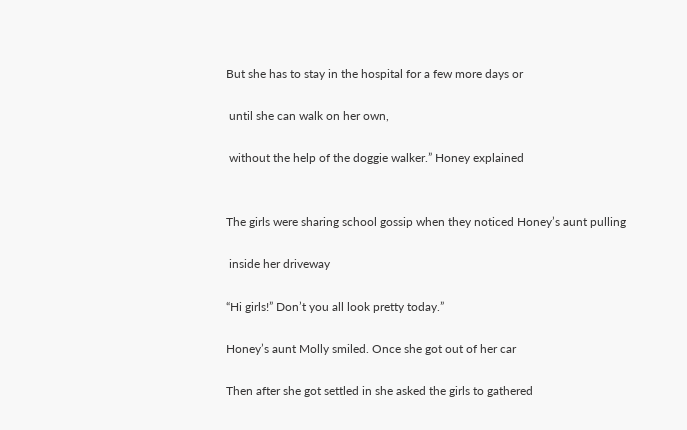But she has to stay in the hospital for a few more days or

 until she can walk on her own,

 without the help of the doggie walker.” Honey explained


The girls were sharing school gossip when they noticed Honey’s aunt pulling

 inside her driveway

“Hi girls!” Don’t you all look pretty today.”

Honey’s aunt Molly smiled. Once she got out of her car

Then after she got settled in she asked the girls to gathered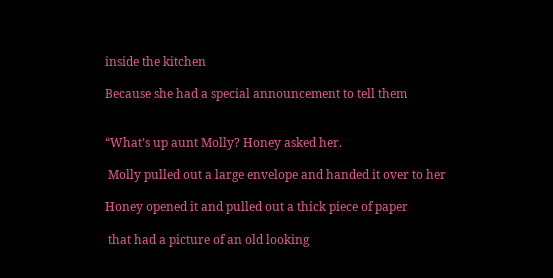inside the kitchen

Because she had a special announcement to tell them


“What’s up aunt Molly? Honey asked her.

 Molly pulled out a large envelope and handed it over to her

Honey opened it and pulled out a thick piece of paper

 that had a picture of an old looking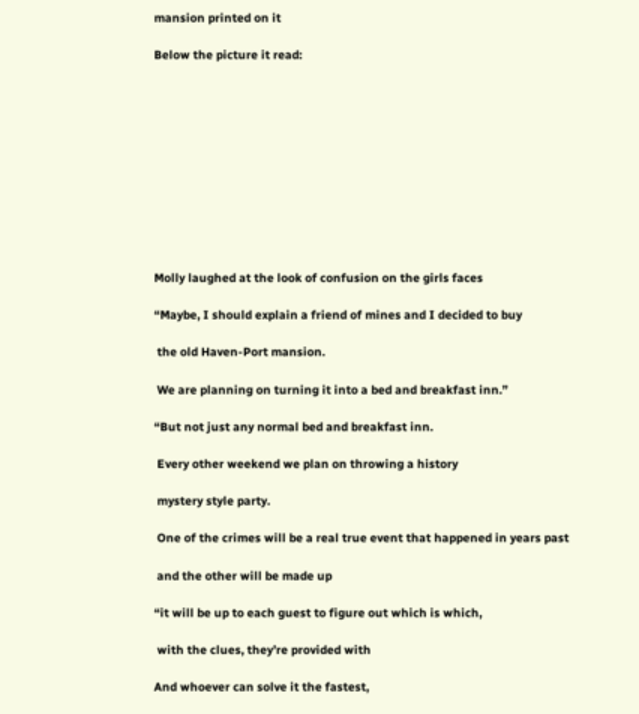mansion printed on it

Below the picture it read:











Molly laughed at the look of confusion on the girls faces

“Maybe, I should explain a friend of mines and I decided to buy

 the old Haven-Port mansion.

 We are planning on turning it into a bed and breakfast inn.”

“But not just any normal bed and breakfast inn.

 Every other weekend we plan on throwing a history

 mystery style party.

 One of the crimes will be a real true event that happened in years past

 and the other will be made up

“it will be up to each guest to figure out which is which,

 with the clues, they’re provided with

And whoever can solve it the fastest,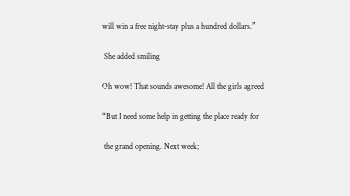will win a free night-stay plus a hundred dollars.”

 She added smiling

Oh wow! That sounds awesome! All the girls agreed

“But I need some help in getting the place ready for

 the grand opening. Next week;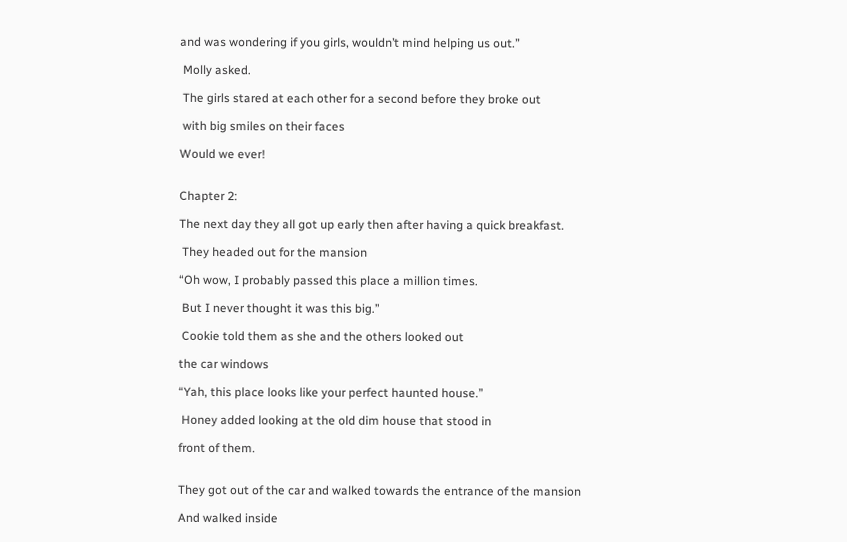and was wondering if you girls, wouldn’t mind helping us out.”

 Molly asked.

 The girls stared at each other for a second before they broke out

 with big smiles on their faces

Would we ever!


Chapter 2:

The next day they all got up early then after having a quick breakfast.

 They headed out for the mansion

“Oh wow, I probably passed this place a million times.

 But I never thought it was this big.”

 Cookie told them as she and the others looked out

the car windows

“Yah, this place looks like your perfect haunted house.”

 Honey added looking at the old dim house that stood in

front of them.


They got out of the car and walked towards the entrance of the mansion

And walked inside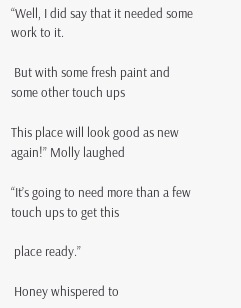“Well, I did say that it needed some work to it.

 But with some fresh paint and some other touch ups

This place will look good as new again!” Molly laughed

“It’s going to need more than a few touch ups to get this

 place ready.”

 Honey whispered to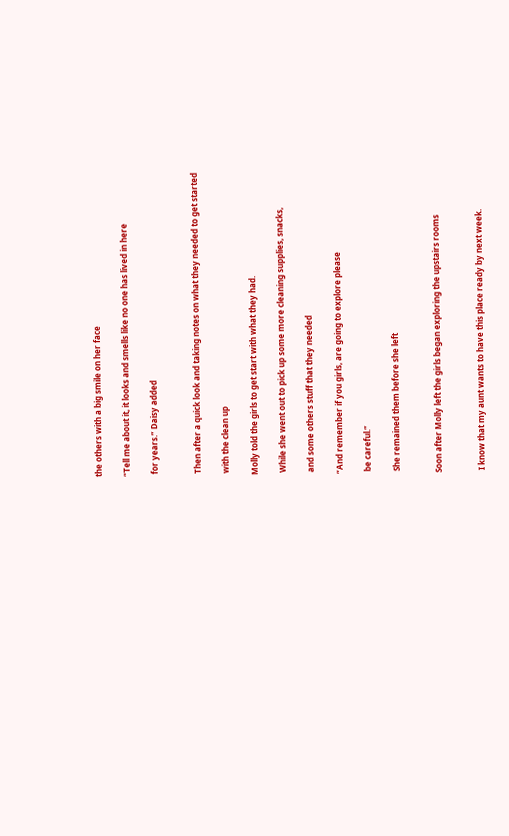the others with a big smile on her face

“Tell me about it, it looks and smells like no one has lived in here

 for years.” Daisy added


 Then after a quick look and taking notes on what they needed to get started

 with the clean up

Molly told the girls to get start with what they had.

 While she went out to pick up some more cleaning supplies, snacks,

 and some others stuff that they needed

“And remember if you girls, are going to explore please

 be careful.”

 She remained them before she left


Soon after Molly left the girls began exploring the upstairs rooms


 I know that my aunt wants to have this place ready by next week.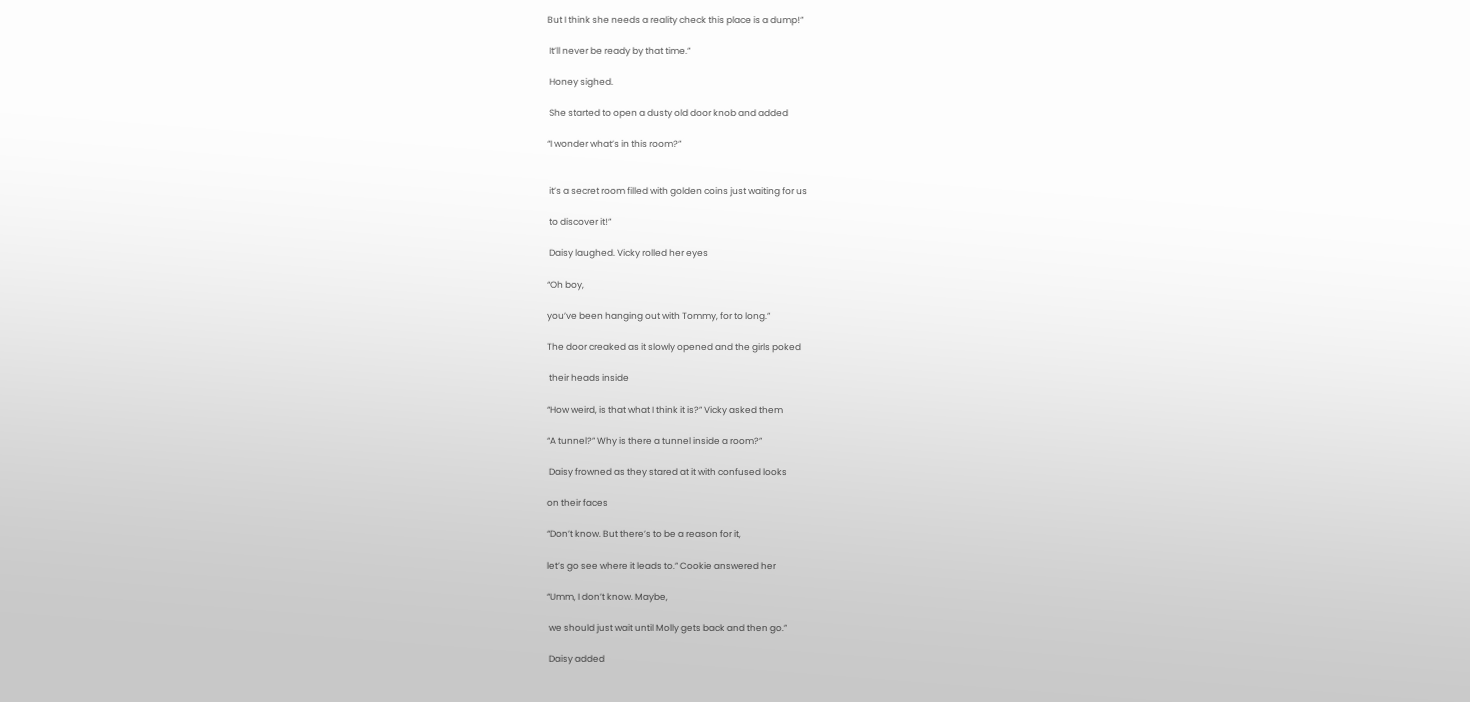But I think she needs a reality check this place is a dump!”

 It’ll never be ready by that time.”

 Honey sighed.

 She started to open a dusty old door knob and added

“I wonder what’s in this room?”


 it’s a secret room filled with golden coins just waiting for us

 to discover it!”

 Daisy laughed. Vicky rolled her eyes

“Oh boy,

you’ve been hanging out with Tommy, for to long.”

The door creaked as it slowly opened and the girls poked

 their heads inside

“How weird, is that what I think it is?” Vicky asked them

“A tunnel?” Why is there a tunnel inside a room?”

 Daisy frowned as they stared at it with confused looks

on their faces

“Don’t know. But there’s to be a reason for it,

let’s go see where it leads to.” Cookie answered her

“Umm, I don’t know. Maybe,

 we should just wait until Molly gets back and then go.”

 Daisy added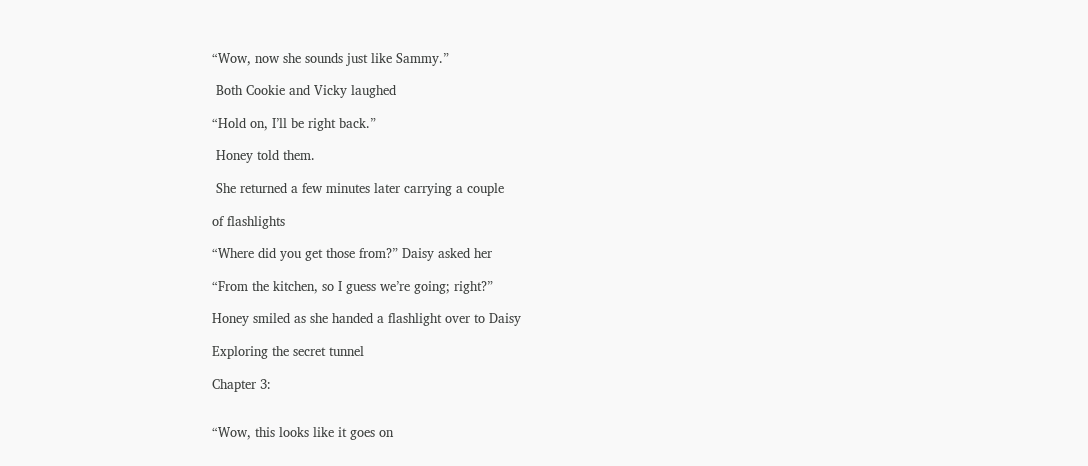“Wow, now she sounds just like Sammy.”

 Both Cookie and Vicky laughed

“Hold on, I’ll be right back.”

 Honey told them.

 She returned a few minutes later carrying a couple

of flashlights

“Where did you get those from?” Daisy asked her

“From the kitchen, so I guess we’re going; right?”

Honey smiled as she handed a flashlight over to Daisy

Exploring the secret tunnel

Chapter 3:


“Wow, this looks like it goes on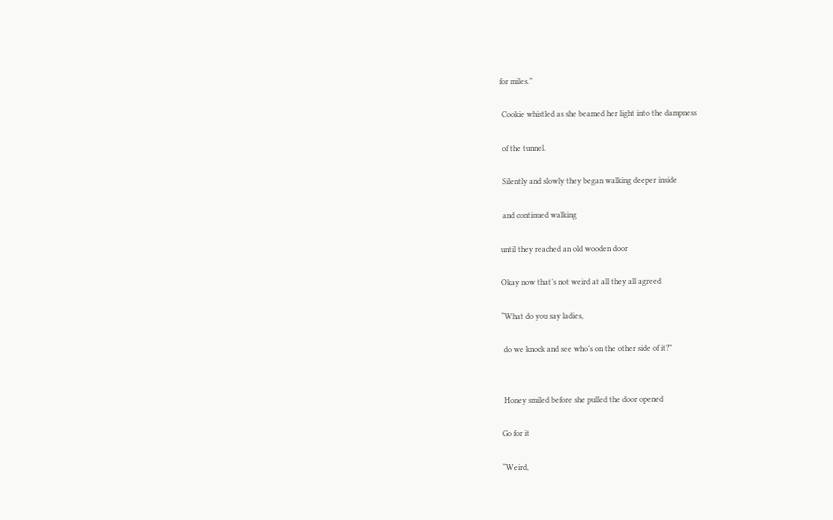for miles.”

 Cookie whistled as she beamed her light into the dampness

 of the tunnel.

 Silently and slowly they began walking deeper inside

 and continued walking

until they reached an old wooden door

Okay now that’s not weird at all they all agreed

“What do you say ladies,

 do we knock and see who’s on the other side of it?”


 Honey smiled before she pulled the door opened

Go for it

“Weird,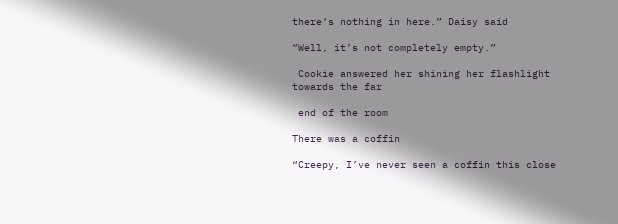there’s nothing in here.” Daisy said

“Well, it’s not completely empty.”

 Cookie answered her shining her flashlight towards the far

 end of the room

There was a coffin

“Creepy, I’ve never seen a coffin this close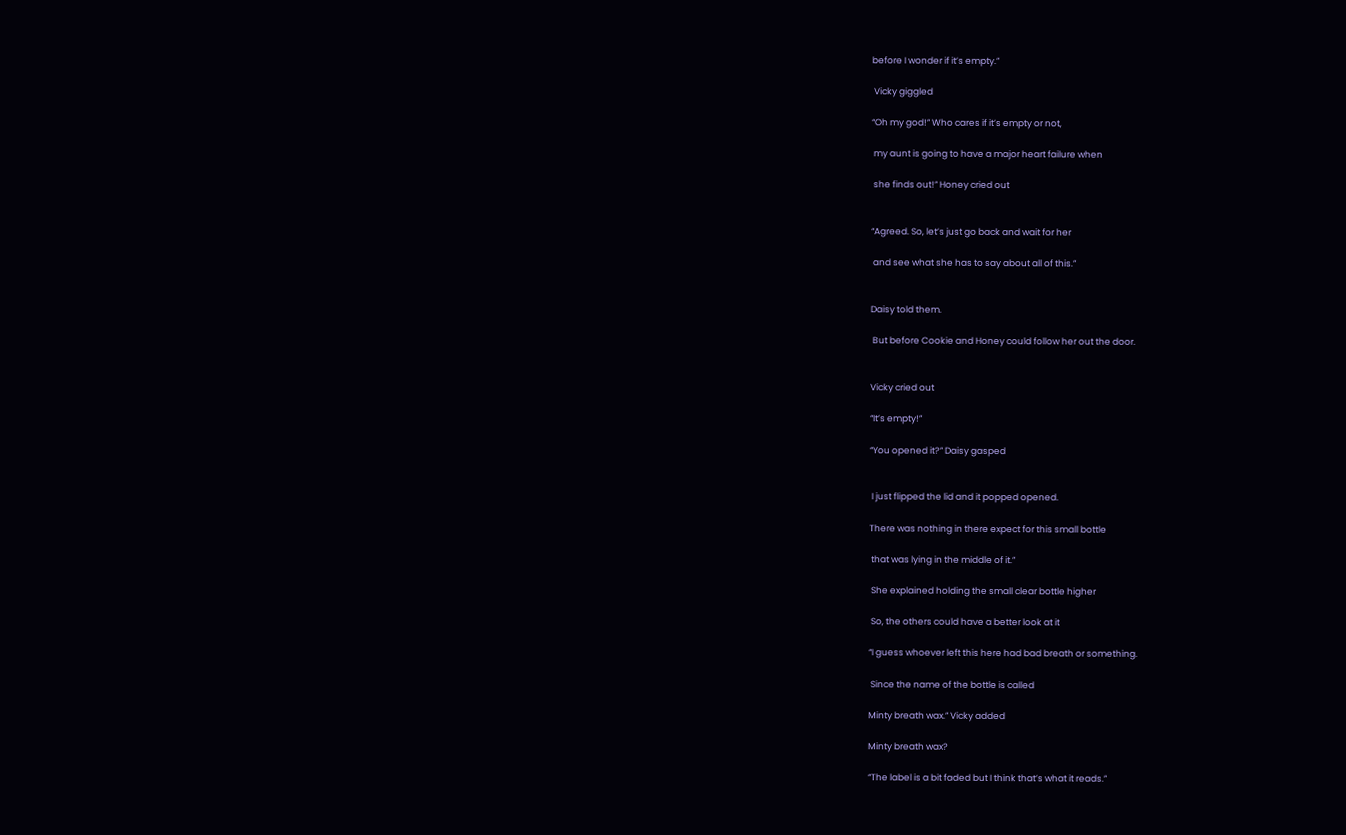before I wonder if it’s empty.”

 Vicky giggled

“Oh my god!” Who cares if it’s empty or not,

 my aunt is going to have a major heart failure when

 she finds out!” Honey cried out


“Agreed. So, let’s just go back and wait for her

 and see what she has to say about all of this.”


Daisy told them.

 But before Cookie and Honey could follow her out the door.


Vicky cried out

“It’s empty!”

“You opened it?” Daisy gasped


 I just flipped the lid and it popped opened.

There was nothing in there expect for this small bottle

 that was lying in the middle of it.”

 She explained holding the small clear bottle higher

 So, the others could have a better look at it

“I guess whoever left this here had bad breath or something.

 Since the name of the bottle is called

Minty breath wax.” Vicky added

Minty breath wax?

“The label is a bit faded but I think that’s what it reads.”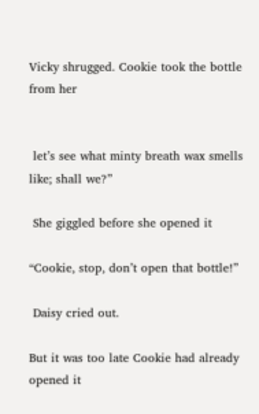Vicky shrugged. Cookie took the bottle from her


 let’s see what minty breath wax smells like; shall we?”

 She giggled before she opened it

“Cookie, stop, don’t open that bottle!”

 Daisy cried out.

But it was too late Cookie had already opened it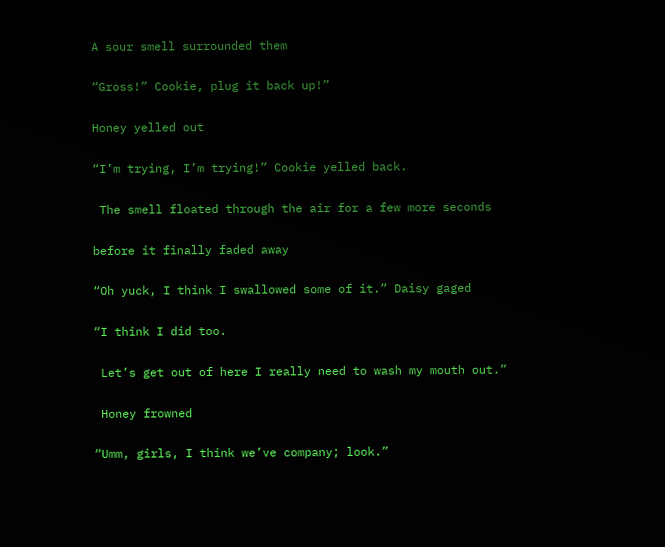A sour smell surrounded them

“Gross!” Cookie, plug it back up!”

Honey yelled out

“I’m trying, I’m trying!” Cookie yelled back.

 The smell floated through the air for a few more seconds

before it finally faded away

“Oh yuck, I think I swallowed some of it.” Daisy gaged

“I think I did too.

 Let’s get out of here I really need to wash my mouth out.”

 Honey frowned

“Umm, girls, I think we’ve company; look.”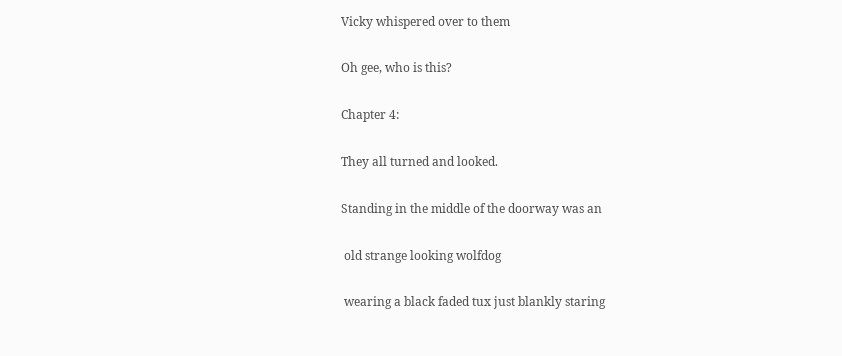Vicky whispered over to them

Oh gee, who is this?

Chapter 4:

They all turned and looked.

Standing in the middle of the doorway was an

 old strange looking wolfdog

 wearing a black faded tux just blankly staring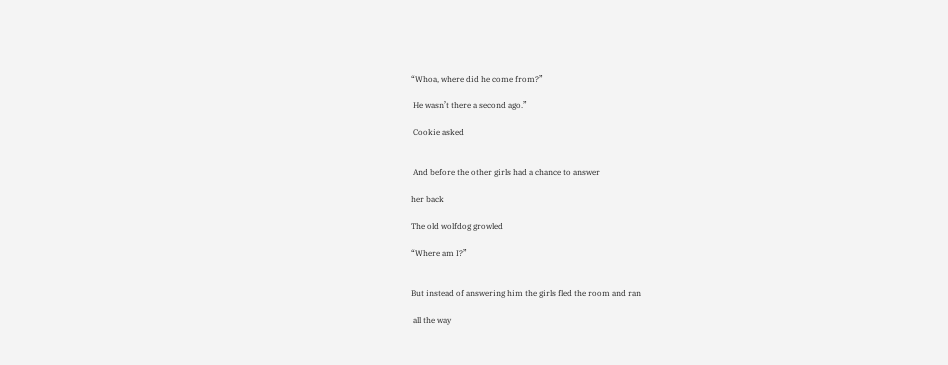“Whoa, where did he come from?”

 He wasn’t there a second ago.”

 Cookie asked


 And before the other girls had a chance to answer

her back

The old wolfdog growled

“Where am I?”


But instead of answering him the girls fled the room and ran

 all the way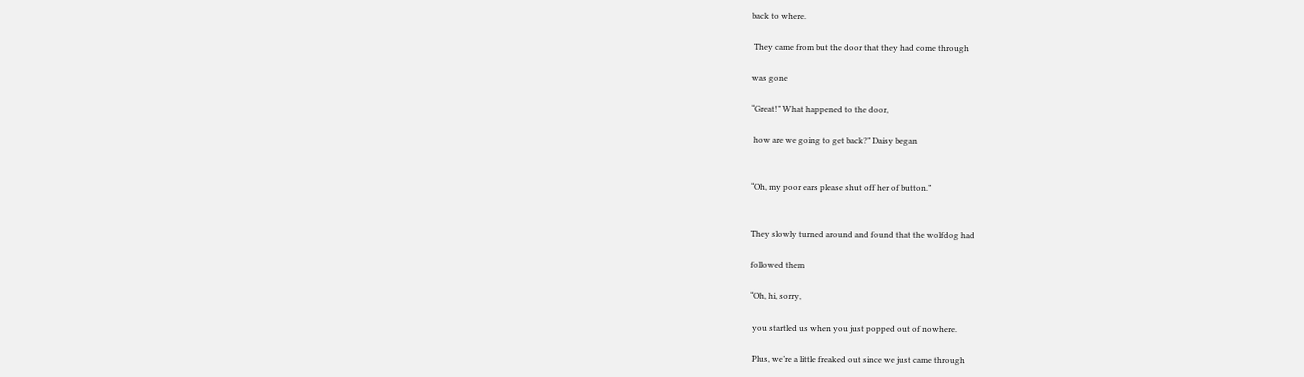back to where.

 They came from but the door that they had come through

was gone

“Great!” What happened to the door,

 how are we going to get back?” Daisy began


“Oh, my poor ears please shut off her of button.”


They slowly turned around and found that the wolfdog had

followed them

“Oh, hi, sorry,

 you startled us when you just popped out of nowhere.

 Plus, we’re a little freaked out since we just came through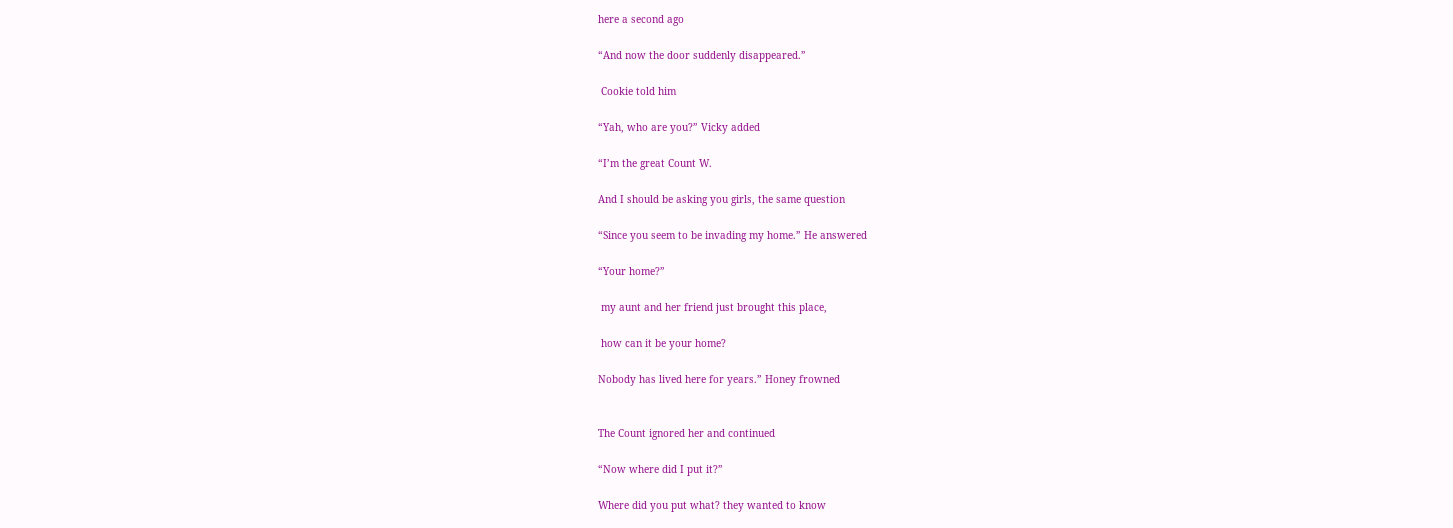here a second ago

“And now the door suddenly disappeared.”

 Cookie told him

“Yah, who are you?” Vicky added

“I’m the great Count W.

And I should be asking you girls, the same question

“Since you seem to be invading my home.” He answered

“Your home?”

 my aunt and her friend just brought this place,

 how can it be your home?

Nobody has lived here for years.” Honey frowned


The Count ignored her and continued

“Now where did I put it?”

Where did you put what? they wanted to know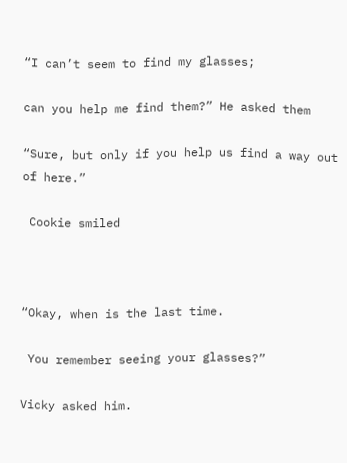“I can’t seem to find my glasses;

can you help me find them?” He asked them

“Sure, but only if you help us find a way out of here.”

 Cookie smiled



“Okay, when is the last time.

 You remember seeing your glasses?”

Vicky asked him.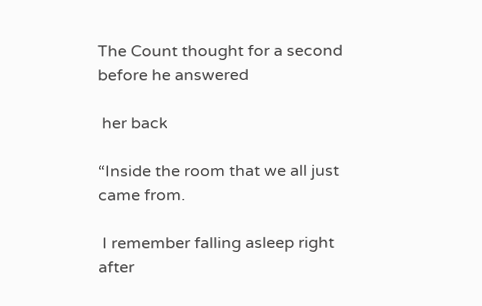The Count thought for a second before he answered

 her back

“Inside the room that we all just came from.

 I remember falling asleep right after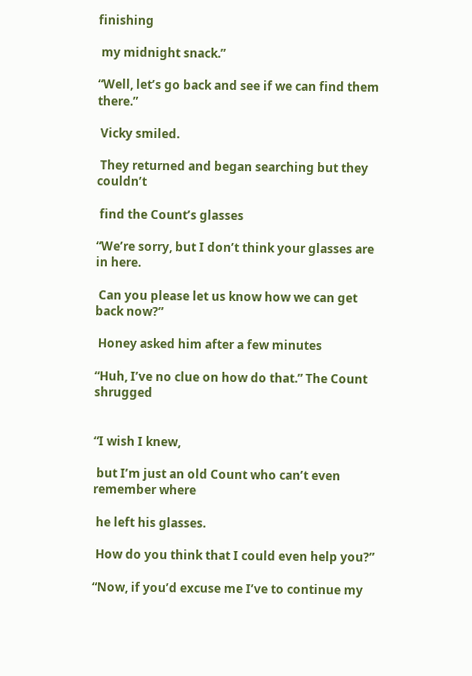finishing

 my midnight snack.”

“Well, let’s go back and see if we can find them there.”

 Vicky smiled.

 They returned and began searching but they couldn’t

 find the Count’s glasses

“We’re sorry, but I don’t think your glasses are in here.

 Can you please let us know how we can get back now?”

 Honey asked him after a few minutes

“Huh, I’ve no clue on how do that.” The Count shrugged


“I wish I knew,

 but I’m just an old Count who can’t even remember where

 he left his glasses.

 How do you think that I could even help you?”

“Now, if you’d excuse me I’ve to continue my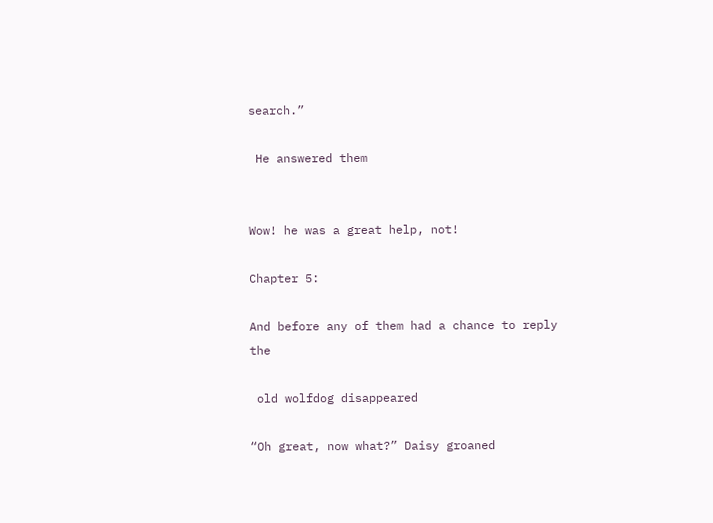search.”

 He answered them


Wow! he was a great help, not!

Chapter 5:

And before any of them had a chance to reply the

 old wolfdog disappeared

“Oh great, now what?” Daisy groaned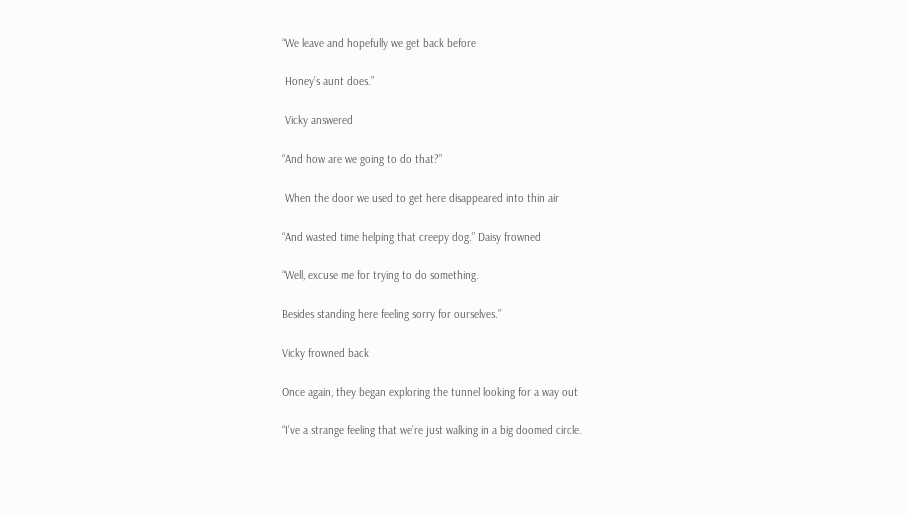“We leave and hopefully we get back before

 Honey’s aunt does.”

 Vicky answered

“And how are we going to do that?”

 When the door we used to get here disappeared into thin air

“And wasted time helping that creepy dog.” Daisy frowned

“Well, excuse me for trying to do something.

Besides standing here feeling sorry for ourselves.”

Vicky frowned back

Once again, they began exploring the tunnel looking for a way out

“I’ve a strange feeling that we’re just walking in a big doomed circle.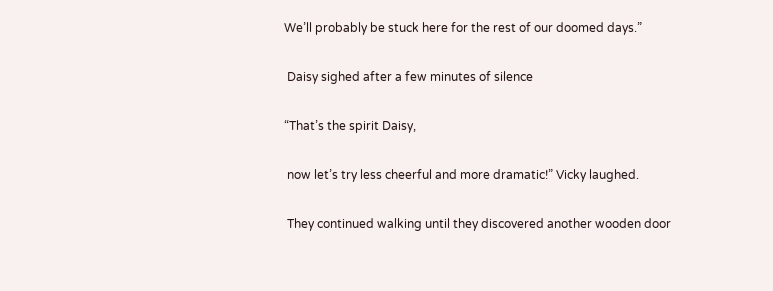We’ll probably be stuck here for the rest of our doomed days.”

 Daisy sighed after a few minutes of silence

“That’s the spirit Daisy,

 now let’s try less cheerful and more dramatic!” Vicky laughed.

 They continued walking until they discovered another wooden door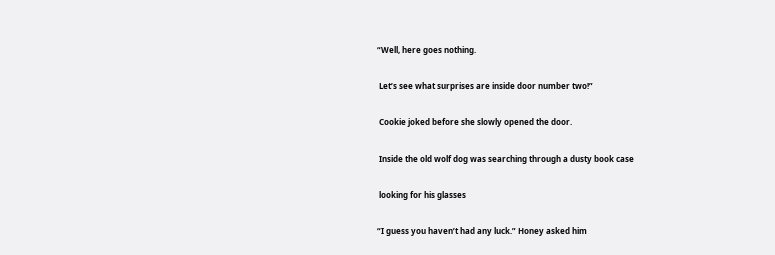“Well, here goes nothing.

 Let’s see what surprises are inside door number two!”

 Cookie joked before she slowly opened the door.

 Inside the old wolf dog was searching through a dusty book case

 looking for his glasses

“I guess you haven’t had any luck.” Honey asked him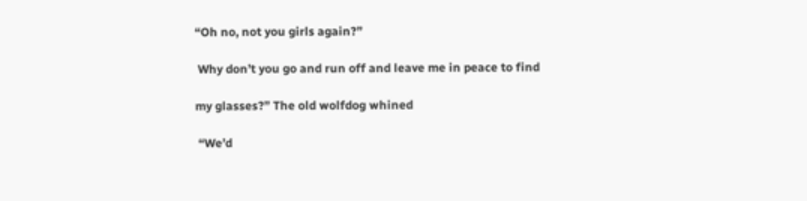“Oh no, not you girls again?”

 Why don’t you go and run off and leave me in peace to find

my glasses?” The old wolfdog whined

 “We’d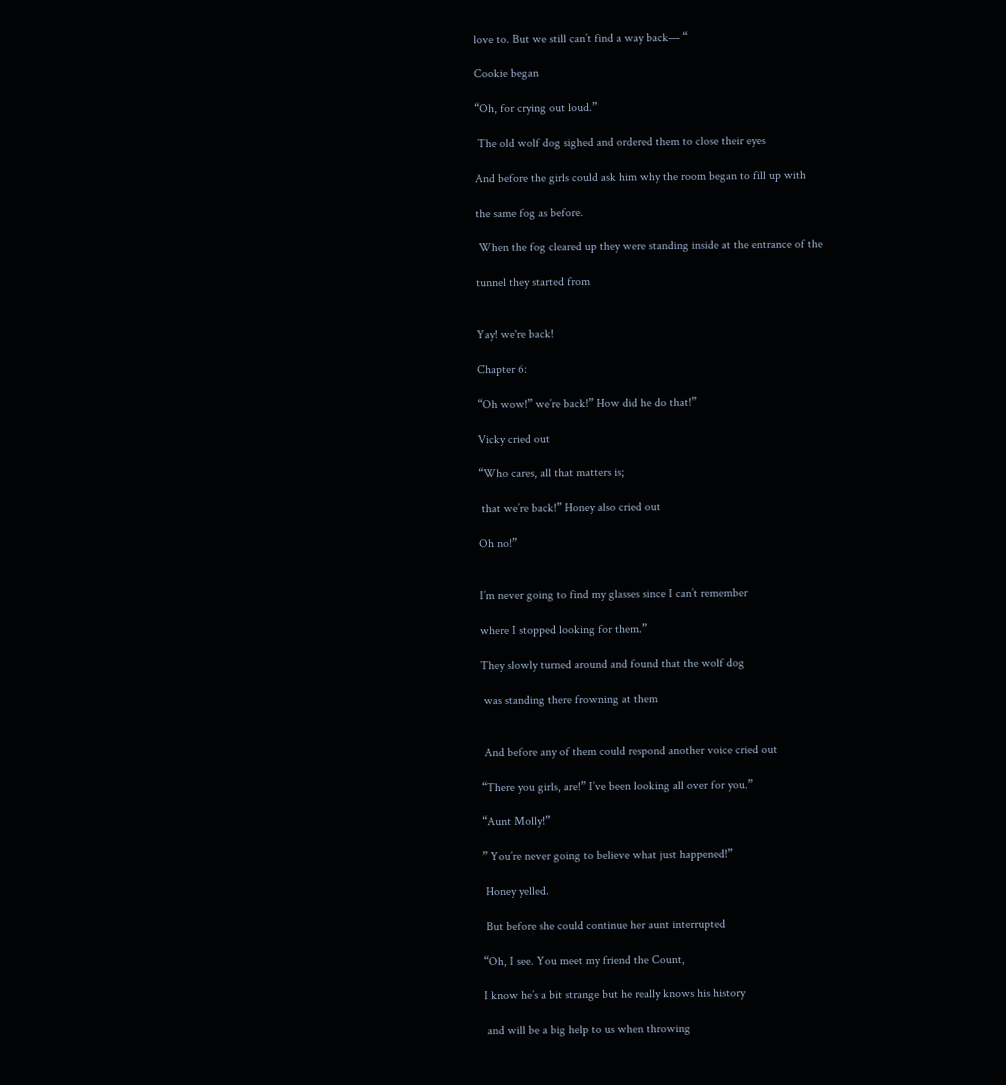love to. But we still can’t find a way back— “

Cookie began

“Oh, for crying out loud.”

 The old wolf dog sighed and ordered them to close their eyes

And before the girls could ask him why the room began to fill up with

the same fog as before.

 When the fog cleared up they were standing inside at the entrance of the

tunnel they started from


Yay! we're back!

Chapter 6:

“Oh wow!” we’re back!” How did he do that!”

Vicky cried out

“Who cares, all that matters is;

 that we’re back!” Honey also cried out

Oh no!”


I’m never going to find my glasses since I can’t remember

where I stopped looking for them.”

They slowly turned around and found that the wolf dog

 was standing there frowning at them


 And before any of them could respond another voice cried out

“There you girls, are!” I’ve been looking all over for you.”

“Aunt Molly!”

” You’re never going to believe what just happened!”

 Honey yelled.

 But before she could continue her aunt interrupted

“Oh, I see. You meet my friend the Count,

I know he’s a bit strange but he really knows his history

 and will be a big help to us when throwing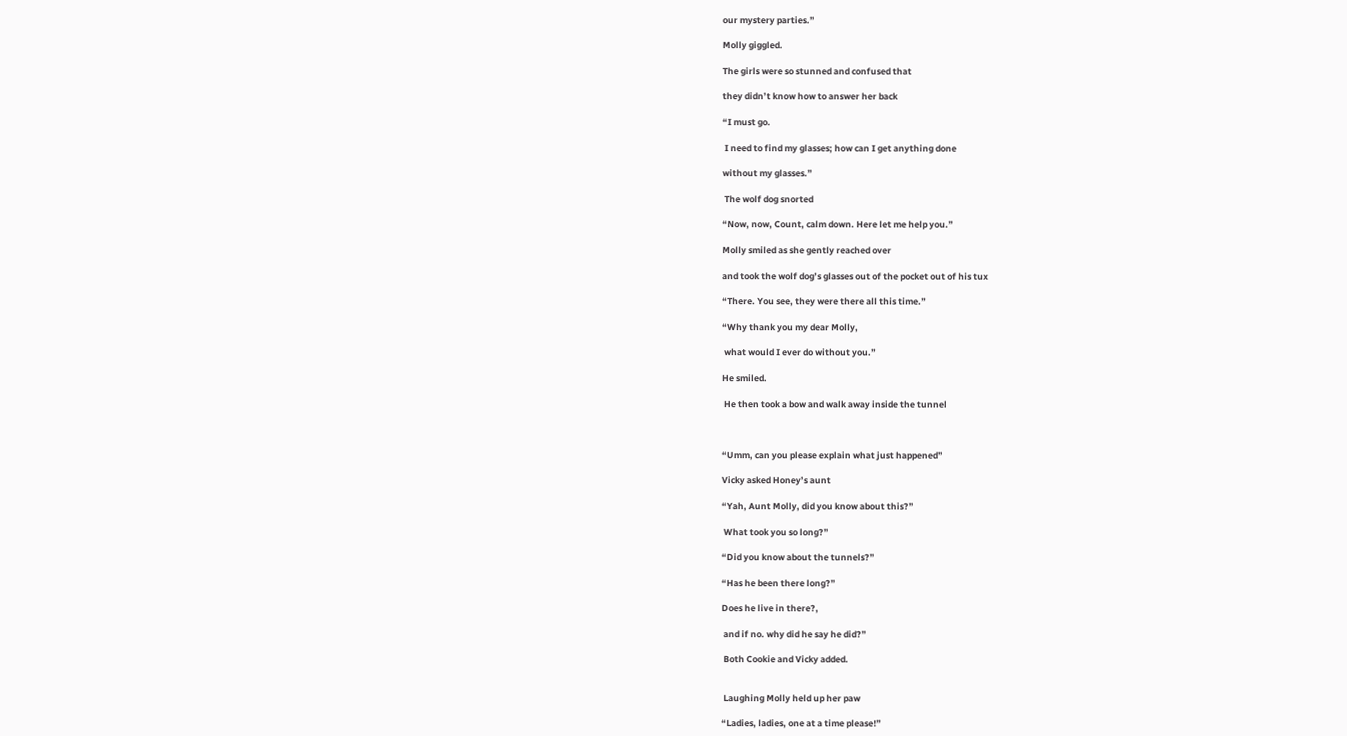our mystery parties.”

Molly giggled.

The girls were so stunned and confused that

they didn’t know how to answer her back

“I must go.

 I need to find my glasses; how can I get anything done

without my glasses.”

 The wolf dog snorted

“Now, now, Count, calm down. Here let me help you.”

Molly smiled as she gently reached over

and took the wolf dog’s glasses out of the pocket out of his tux

“There. You see, they were there all this time.”

“Why thank you my dear Molly,

 what would I ever do without you.”

He smiled.

 He then took a bow and walk away inside the tunnel



“Umm, can you please explain what just happened”

Vicky asked Honey’s aunt

“Yah, Aunt Molly, did you know about this?”

 What took you so long?”

“Did you know about the tunnels?”

“Has he been there long?”

Does he live in there?,

 and if no. why did he say he did?”

 Both Cookie and Vicky added.


 Laughing Molly held up her paw

“Ladies, ladies, one at a time please!”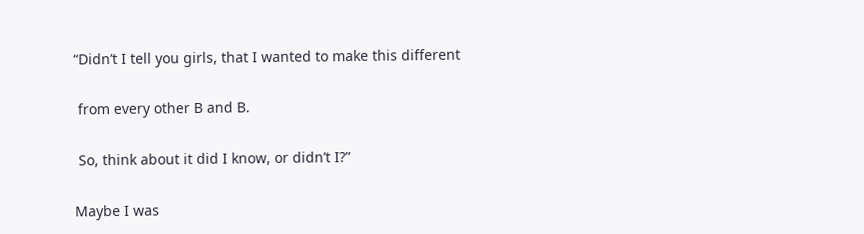“Didn’t I tell you girls, that I wanted to make this different

 from every other B and B.

 So, think about it did I know, or didn’t I?”

Maybe I was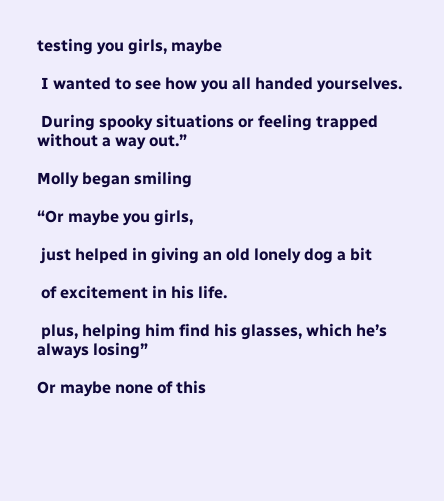testing you girls, maybe

 I wanted to see how you all handed yourselves.

 During spooky situations or feeling trapped without a way out.”

Molly began smiling

“Or maybe you girls,

 just helped in giving an old lonely dog a bit

 of excitement in his life.

 plus, helping him find his glasses, which he’s always losing”

Or maybe none of this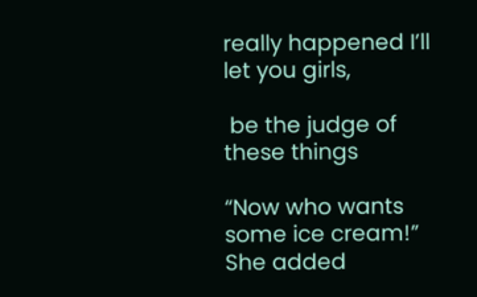really happened I’ll let you girls,

 be the judge of these things

“Now who wants some ice cream!” She added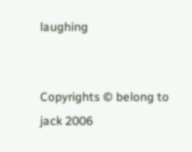laughing


Copyrights © belong to jack 2006